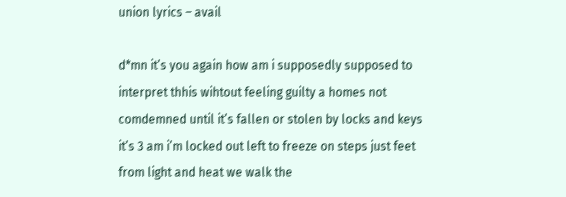union lyrics – avail

d*mn it’s you again how am i supposedly supposed to interpret thhis wihtout feeling guilty a homes not comdemned until it’s fallen or stolen by locks and keys it’s 3 am i’m locked out left to freeze on steps just feet from light and heat we walk the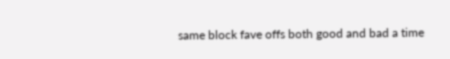same block fave offs both good and bad a time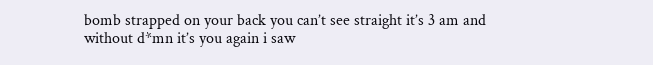bomb strapped on your back you can’t see straight it’s 3 am and without d*mn it’s you again i saw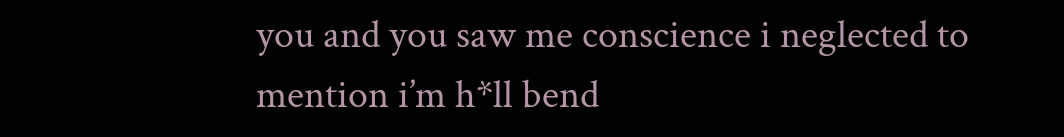you and you saw me conscience i neglected to mention i’m h*ll bend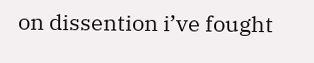on dissention i’ve fought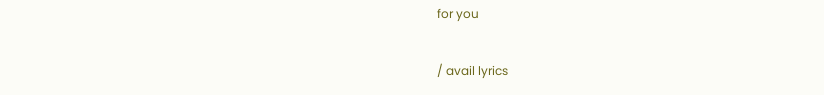for you

/ avail lyrics